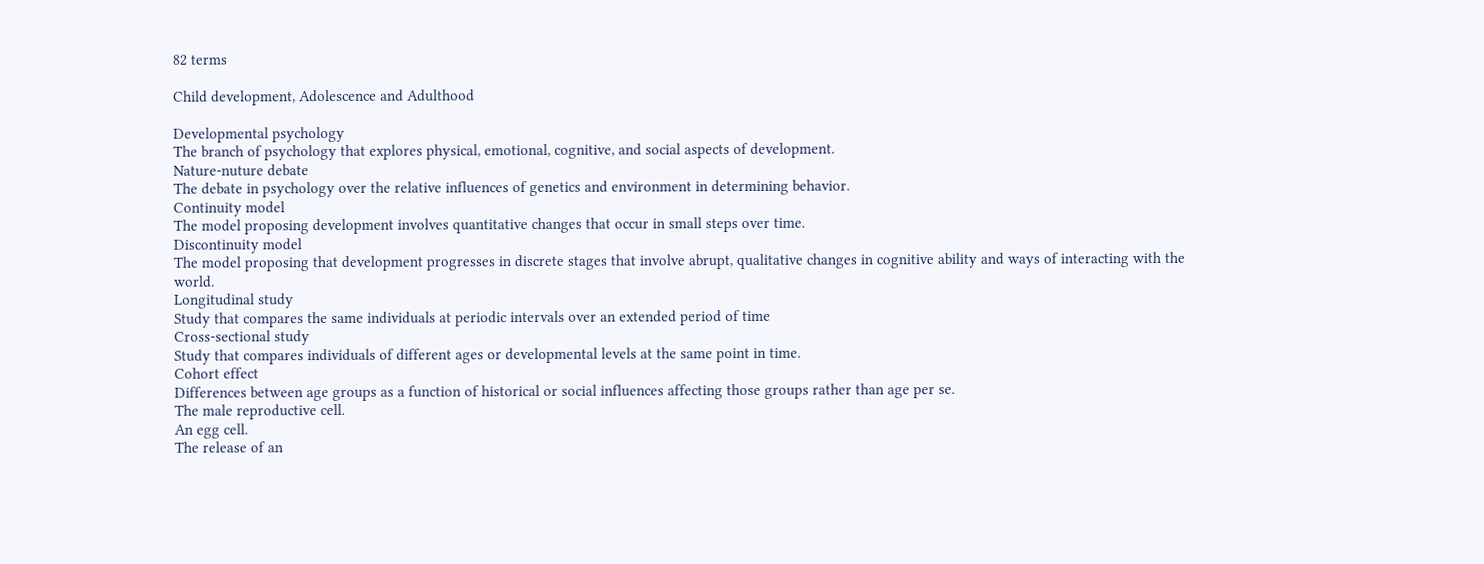82 terms

Child development, Adolescence and Adulthood

Developmental psychology
The branch of psychology that explores physical, emotional, cognitive, and social aspects of development.
Nature-nuture debate
The debate in psychology over the relative influences of genetics and environment in determining behavior.
Continuity model
The model proposing development involves quantitative changes that occur in small steps over time.
Discontinuity model
The model proposing that development progresses in discrete stages that involve abrupt, qualitative changes in cognitive ability and ways of interacting with the world.
Longitudinal study
Study that compares the same individuals at periodic intervals over an extended period of time
Cross-sectional study
Study that compares individuals of different ages or developmental levels at the same point in time.
Cohort effect
Differences between age groups as a function of historical or social influences affecting those groups rather than age per se.
The male reproductive cell.
An egg cell.
The release of an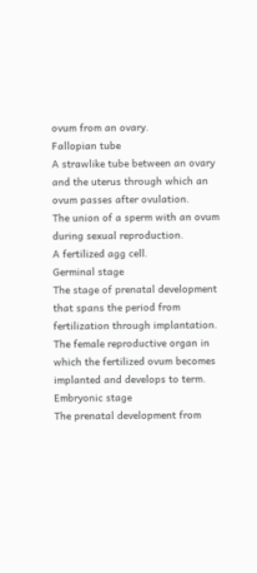ovum from an ovary.
Fallopian tube
A strawlike tube between an ovary and the uterus through which an ovum passes after ovulation.
The union of a sperm with an ovum during sexual reproduction.
A fertilized agg cell.
Germinal stage
The stage of prenatal development that spans the period from fertilization through implantation.
The female reproductive organ in which the fertilized ovum becomes implanted and develops to term.
Embryonic stage
The prenatal development from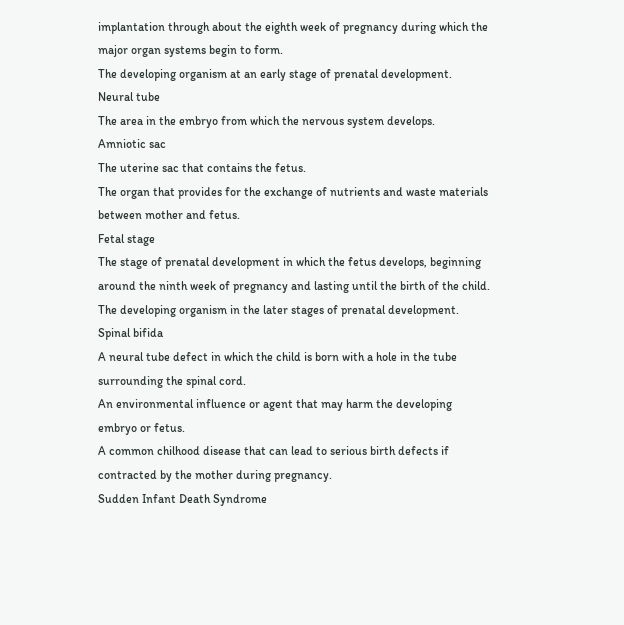implantation through about the eighth week of pregnancy during which the major organ systems begin to form.
The developing organism at an early stage of prenatal development.
Neural tube
The area in the embryo from which the nervous system develops.
Amniotic sac
The uterine sac that contains the fetus.
The organ that provides for the exchange of nutrients and waste materials between mother and fetus.
Fetal stage
The stage of prenatal development in which the fetus develops, beginning around the ninth week of pregnancy and lasting until the birth of the child.
The developing organism in the later stages of prenatal development.
Spinal bifida
A neural tube defect in which the child is born with a hole in the tube surrounding the spinal cord.
An environmental influence or agent that may harm the developing embryo or fetus.
A common chilhood disease that can lead to serious birth defects if contracted by the mother during pregnancy.
Sudden Infant Death Syndrome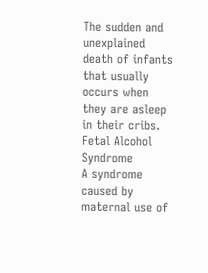The sudden and unexplained death of infants that usually occurs when they are asleep in their cribs.
Fetal Alcohol Syndrome
A syndrome caused by maternal use of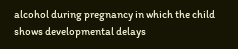alcohol during pregnancy in which the child shows developmental delays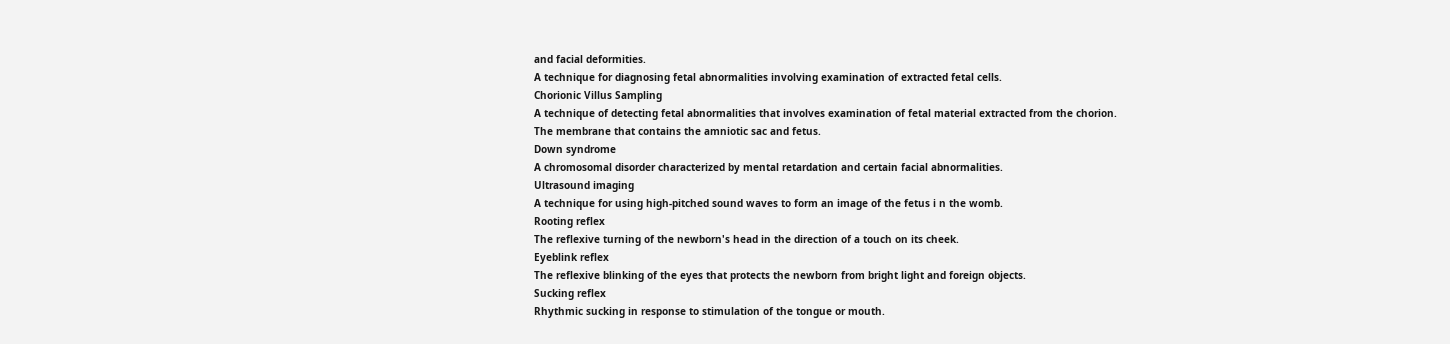and facial deformities.
A technique for diagnosing fetal abnormalities involving examination of extracted fetal cells.
Chorionic Villus Sampling
A technique of detecting fetal abnormalities that involves examination of fetal material extracted from the chorion.
The membrane that contains the amniotic sac and fetus.
Down syndrome
A chromosomal disorder characterized by mental retardation and certain facial abnormalities.
Ultrasound imaging
A technique for using high-pitched sound waves to form an image of the fetus i n the womb.
Rooting reflex
The reflexive turning of the newborn's head in the direction of a touch on its cheek.
Eyeblink reflex
The reflexive blinking of the eyes that protects the newborn from bright light and foreign objects.
Sucking reflex
Rhythmic sucking in response to stimulation of the tongue or mouth.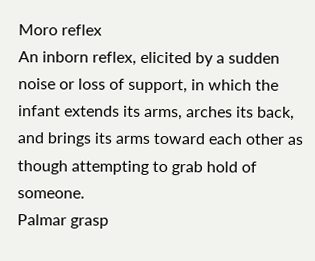Moro reflex
An inborn reflex, elicited by a sudden noise or loss of support, in which the infant extends its arms, arches its back, and brings its arms toward each other as though attempting to grab hold of someone.
Palmar grasp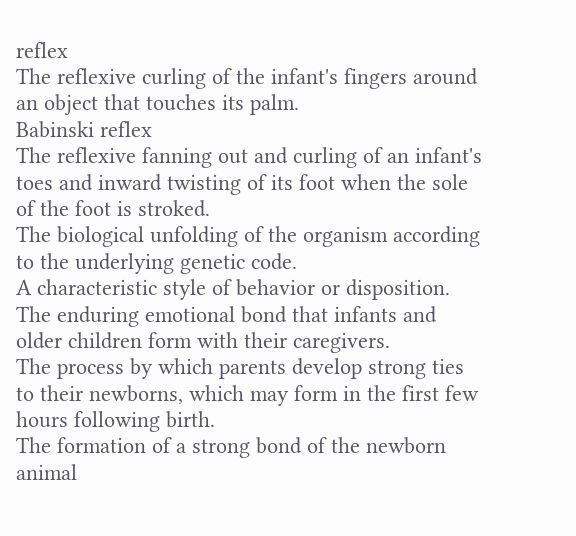reflex
The reflexive curling of the infant's fingers around an object that touches its palm.
Babinski reflex
The reflexive fanning out and curling of an infant's toes and inward twisting of its foot when the sole of the foot is stroked.
The biological unfolding of the organism according to the underlying genetic code.
A characteristic style of behavior or disposition.
The enduring emotional bond that infants and older children form with their caregivers.
The process by which parents develop strong ties to their newborns, which may form in the first few hours following birth.
The formation of a strong bond of the newborn animal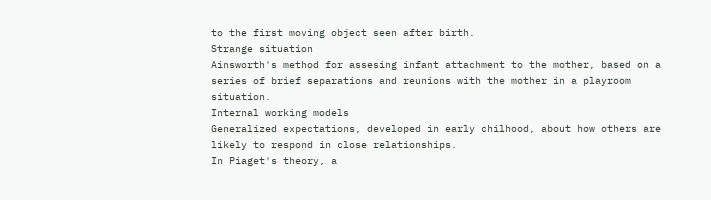to the first moving object seen after birth.
Strange situation
Ainsworth's method for assesing infant attachment to the mother, based on a series of brief separations and reunions with the mother in a playroom situation.
Internal working models
Generalized expectations, developed in early chilhood, about how others are likely to respond in close relationships.
In Piaget's theory, a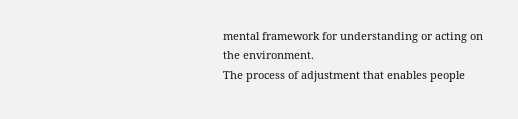mental framework for understanding or acting on the environment.
The process of adjustment that enables people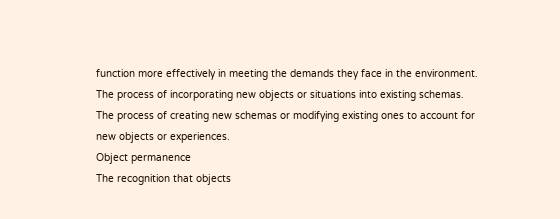function more effectively in meeting the demands they face in the environment.
The process of incorporating new objects or situations into existing schemas.
The process of creating new schemas or modifying existing ones to account for new objects or experiences.
Object permanence
The recognition that objects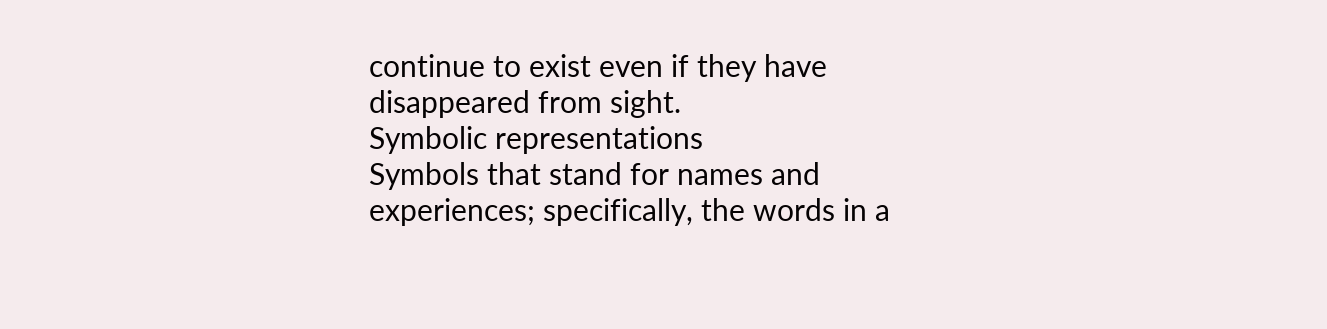continue to exist even if they have disappeared from sight.
Symbolic representations
Symbols that stand for names and experiences; specifically, the words in a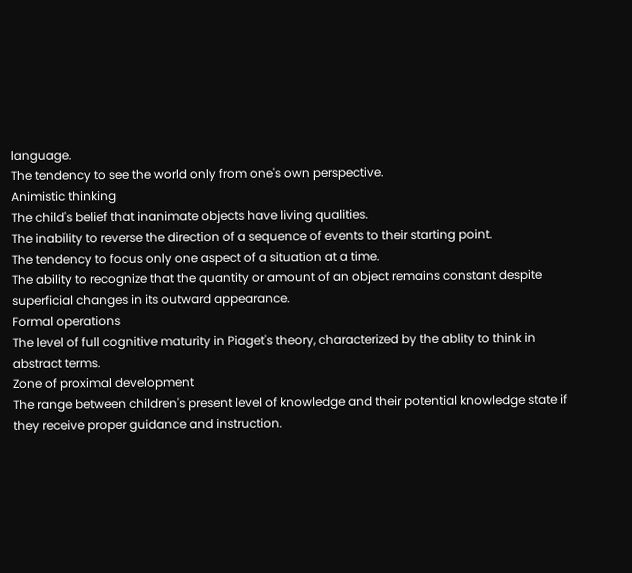language.
The tendency to see the world only from one's own perspective.
Animistic thinking
The child's belief that inanimate objects have living qualities.
The inability to reverse the direction of a sequence of events to their starting point.
The tendency to focus only one aspect of a situation at a time.
The ability to recognize that the quantity or amount of an object remains constant despite superficial changes in its outward appearance.
Formal operations
The level of full cognitive maturity in Piaget's theory, characterized by the ablity to think in abstract terms.
Zone of proximal development
The range between children's present level of knowledge and their potential knowledge state if they receive proper guidance and instruction.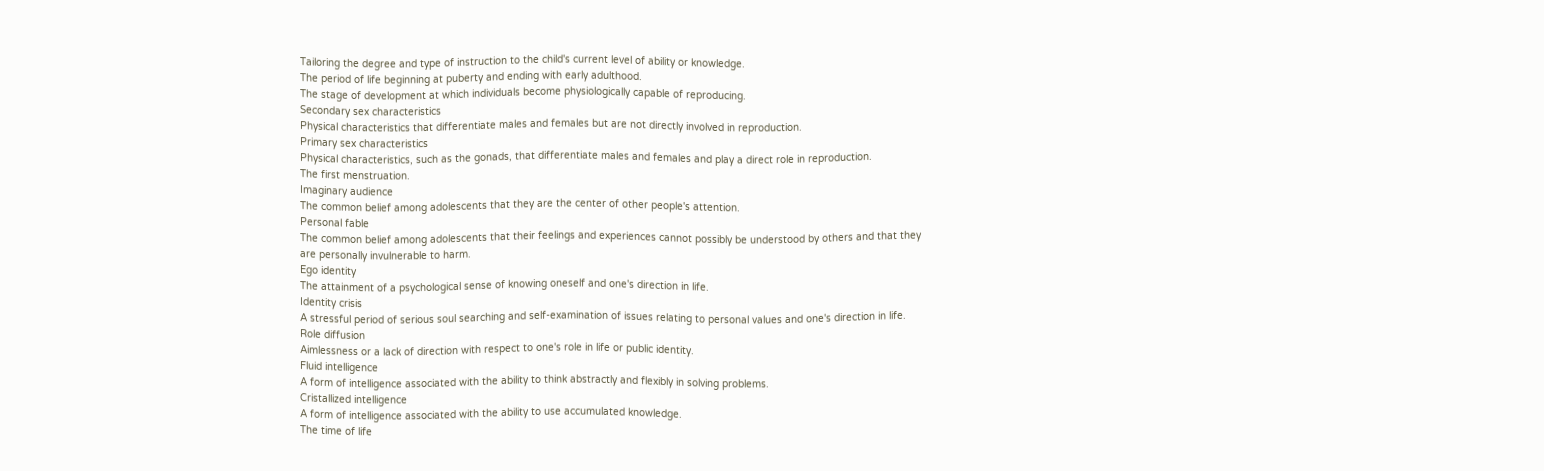Tailoring the degree and type of instruction to the child's current level of ability or knowledge.
The period of life beginning at puberty and ending with early adulthood.
The stage of development at which individuals become physiologically capable of reproducing.
Secondary sex characteristics
Physical characteristics that differentiate males and females but are not directly involved in reproduction.
Primary sex characteristics
Physical characteristics, such as the gonads, that differentiate males and females and play a direct role in reproduction.
The first menstruation.
Imaginary audience
The common belief among adolescents that they are the center of other people's attention.
Personal fable
The common belief among adolescents that their feelings and experiences cannot possibly be understood by others and that they are personally invulnerable to harm.
Ego identity
The attainment of a psychological sense of knowing oneself and one's direction in life.
Identity crisis
A stressful period of serious soul searching and self-examination of issues relating to personal values and one's direction in life.
Role diffusion
Aimlessness or a lack of direction with respect to one's role in life or public identity.
Fluid intelligence
A form of intelligence associated with the ability to think abstractly and flexibly in solving problems.
Cristallized intelligence
A form of intelligence associated with the ability to use accumulated knowledge.
The time of life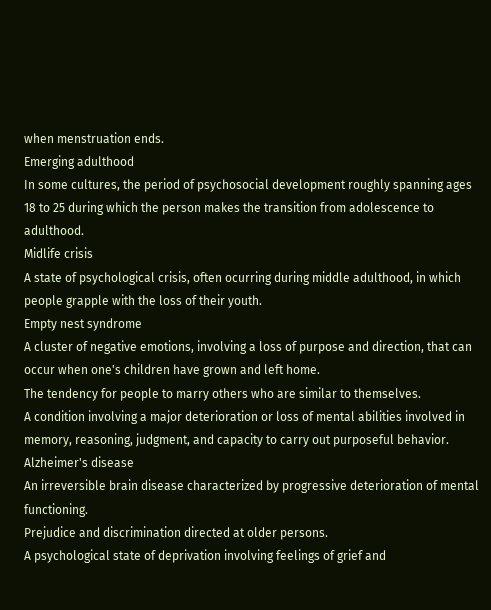when menstruation ends.
Emerging adulthood
In some cultures, the period of psychosocial development roughly spanning ages 18 to 25 during which the person makes the transition from adolescence to adulthood.
Midlife crisis
A state of psychological crisis, often ocurring during middle adulthood, in which people grapple with the loss of their youth.
Empty nest syndrome
A cluster of negative emotions, involving a loss of purpose and direction, that can occur when one's children have grown and left home.
The tendency for people to marry others who are similar to themselves.
A condition involving a major deterioration or loss of mental abilities involved in memory, reasoning, judgment, and capacity to carry out purposeful behavior.
Alzheimer's disease
An irreversible brain disease characterized by progressive deterioration of mental functioning.
Prejudice and discrimination directed at older persons.
A psychological state of deprivation involving feelings of grief and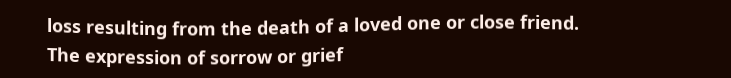loss resulting from the death of a loved one or close friend.
The expression of sorrow or grief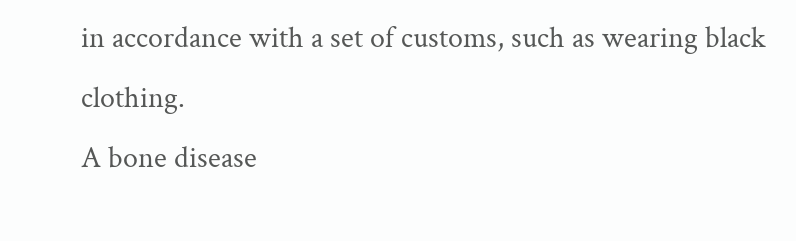in accordance with a set of customs, such as wearing black clothing.
A bone disease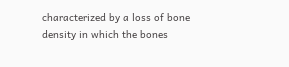characterized by a loss of bone density in which the bones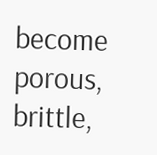become porous, brittle,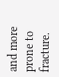and more prone to fracture.